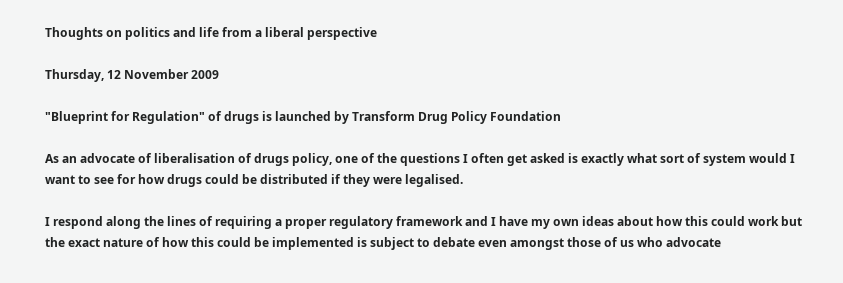Thoughts on politics and life from a liberal perspective

Thursday, 12 November 2009

"Blueprint for Regulation" of drugs is launched by Transform Drug Policy Foundation

As an advocate of liberalisation of drugs policy, one of the questions I often get asked is exactly what sort of system would I want to see for how drugs could be distributed if they were legalised.

I respond along the lines of requiring a proper regulatory framework and I have my own ideas about how this could work but the exact nature of how this could be implemented is subject to debate even amongst those of us who advocate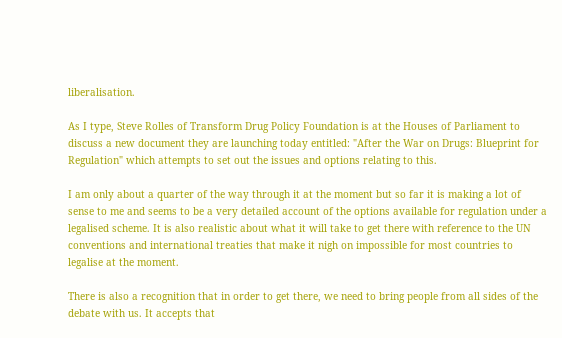liberalisation.

As I type, Steve Rolles of Transform Drug Policy Foundation is at the Houses of Parliament to discuss a new document they are launching today entitled: "After the War on Drugs: Blueprint for Regulation" which attempts to set out the issues and options relating to this.

I am only about a quarter of the way through it at the moment but so far it is making a lot of sense to me and seems to be a very detailed account of the options available for regulation under a legalised scheme. It is also realistic about what it will take to get there with reference to the UN conventions and international treaties that make it nigh on impossible for most countries to legalise at the moment.

There is also a recognition that in order to get there, we need to bring people from all sides of the debate with us. It accepts that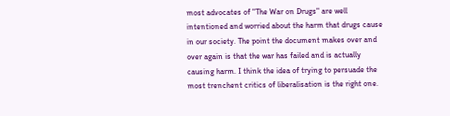most advocates of "The War on Drugs" are well intentioned and worried about the harm that drugs cause in our society. The point the document makes over and over again is that the war has failed and is actually causing harm. I think the idea of trying to persuade the most trenchent critics of liberalisation is the right one.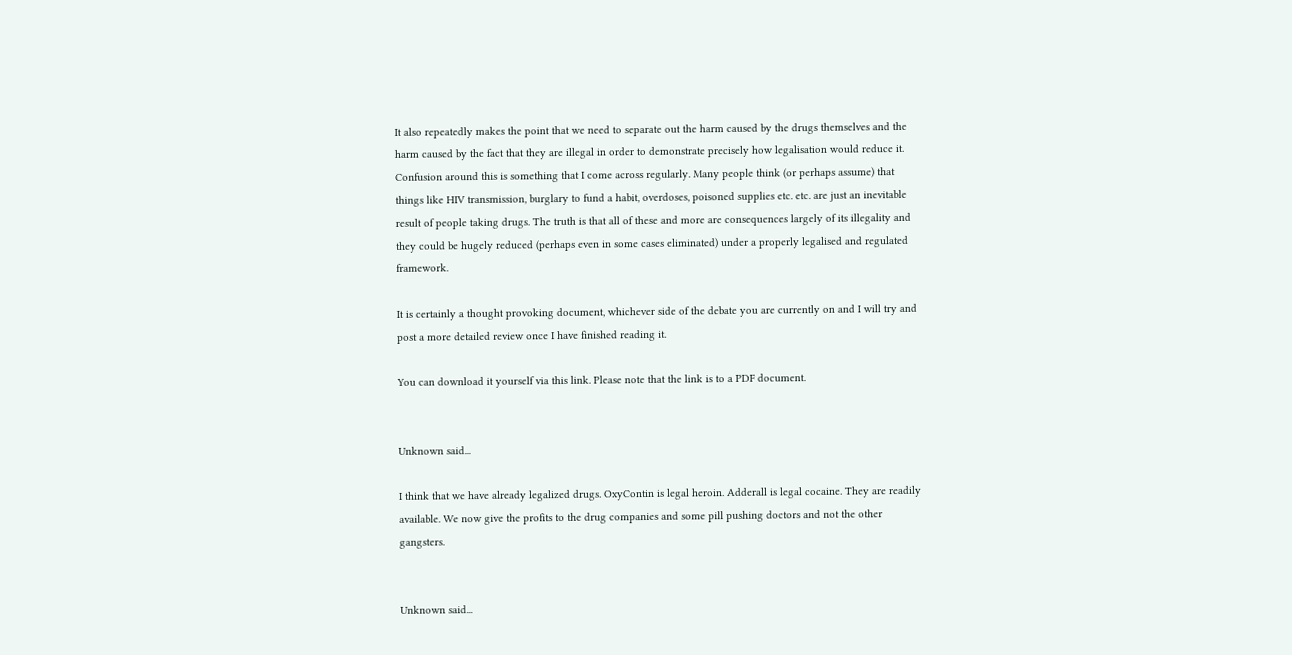It also repeatedly makes the point that we need to separate out the harm caused by the drugs themselves and the harm caused by the fact that they are illegal in order to demonstrate precisely how legalisation would reduce it. Confusion around this is something that I come across regularly. Many people think (or perhaps assume) that things like HIV transmission, burglary to fund a habit, overdoses, poisoned supplies etc. etc. are just an inevitable result of people taking drugs. The truth is that all of these and more are consequences largely of its illegality and they could be hugely reduced (perhaps even in some cases eliminated) under a properly legalised and regulated framework.

It is certainly a thought provoking document, whichever side of the debate you are currently on and I will try and post a more detailed review once I have finished reading it.

You can download it yourself via this link. Please note that the link is to a PDF document.


Unknown said...

I think that we have already legalized drugs. OxyContin is legal heroin. Adderall is legal cocaine. They are readily available. We now give the profits to the drug companies and some pill pushing doctors and not the other gangsters.


Unknown said...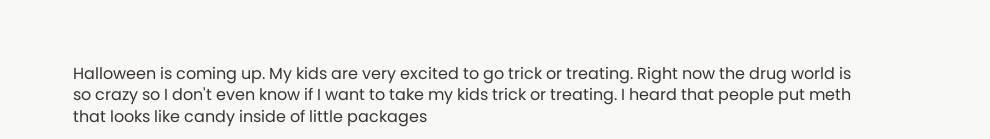Halloween is coming up. My kids are very excited to go trick or treating. Right now the drug world is so crazy so I don't even know if I want to take my kids trick or treating. I heard that people put meth that looks like candy inside of little packages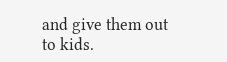and give them out to kids.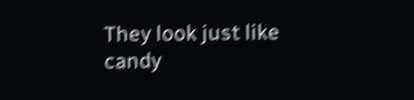They look just like candy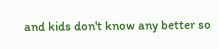and kids don't know any better so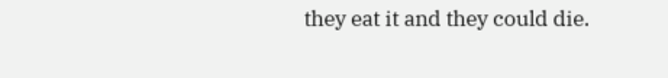they eat it and they could die.